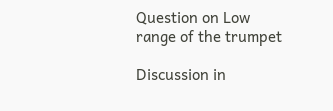Question on Low range of the trumpet

Discussion in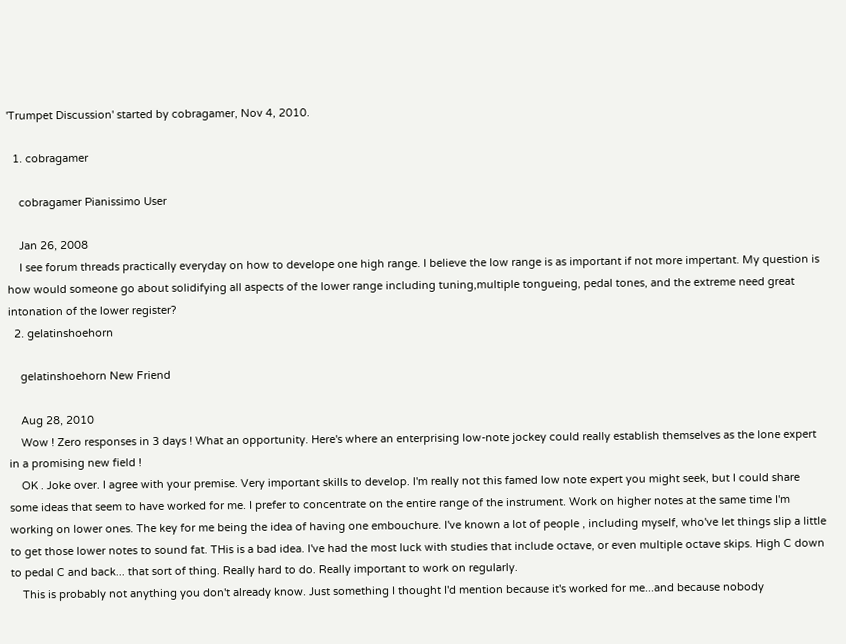'Trumpet Discussion' started by cobragamer, Nov 4, 2010.

  1. cobragamer

    cobragamer Pianissimo User

    Jan 26, 2008
    I see forum threads practically everyday on how to develope one high range. I believe the low range is as important if not more impertant. My question is how would someone go about solidifying all aspects of the lower range including tuning,multiple tongueing, pedal tones, and the extreme need great intonation of the lower register?
  2. gelatinshoehorn

    gelatinshoehorn New Friend

    Aug 28, 2010
    Wow ! Zero responses in 3 days ! What an opportunity. Here's where an enterprising low-note jockey could really establish themselves as the lone expert in a promising new field !
    OK . Joke over. I agree with your premise. Very important skills to develop. I'm really not this famed low note expert you might seek, but I could share some ideas that seem to have worked for me. I prefer to concentrate on the entire range of the instrument. Work on higher notes at the same time I'm working on lower ones. The key for me being the idea of having one embouchure. I've known a lot of people , including myself, who've let things slip a little to get those lower notes to sound fat. THis is a bad idea. I've had the most luck with studies that include octave, or even multiple octave skips. High C down to pedal C and back... that sort of thing. Really hard to do. Really important to work on regularly.
    This is probably not anything you don't already know. Just something I thought I'd mention because it's worked for me...and because nobody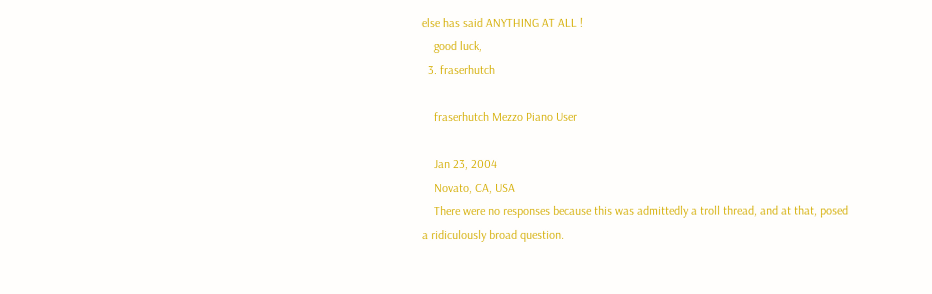else has said ANYTHING AT ALL !
    good luck,
  3. fraserhutch

    fraserhutch Mezzo Piano User

    Jan 23, 2004
    Novato, CA, USA
    There were no responses because this was admittedly a troll thread, and at that, posed a ridiculously broad question.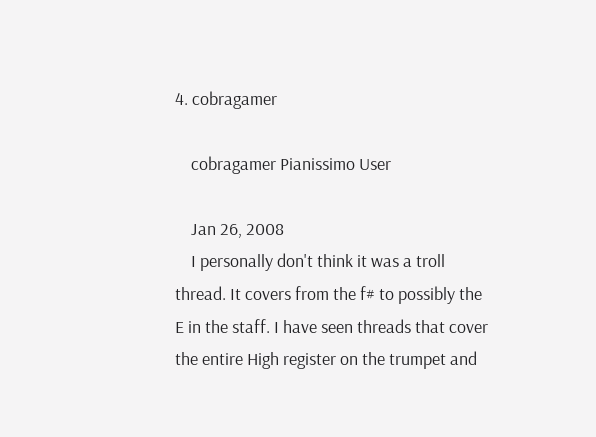4. cobragamer

    cobragamer Pianissimo User

    Jan 26, 2008
    I personally don't think it was a troll thread. It covers from the f# to possibly the E in the staff. I have seen threads that cover the entire High register on the trumpet and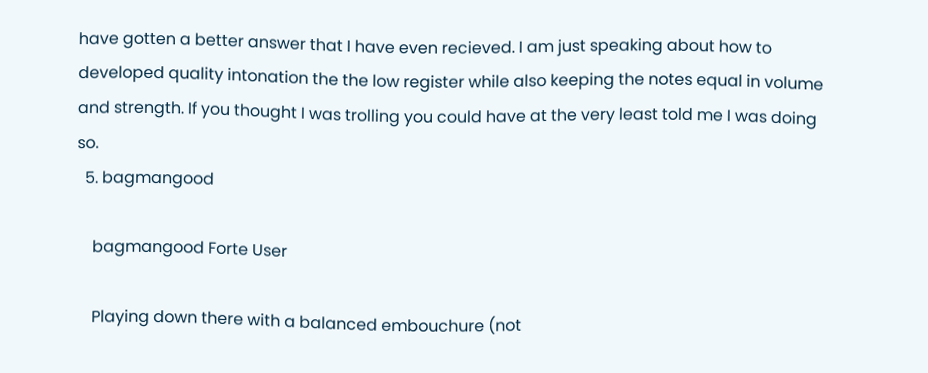have gotten a better answer that I have even recieved. I am just speaking about how to developed quality intonation the the low register while also keeping the notes equal in volume and strength. If you thought I was trolling you could have at the very least told me I was doing so.
  5. bagmangood

    bagmangood Forte User

    Playing down there with a balanced embouchure (not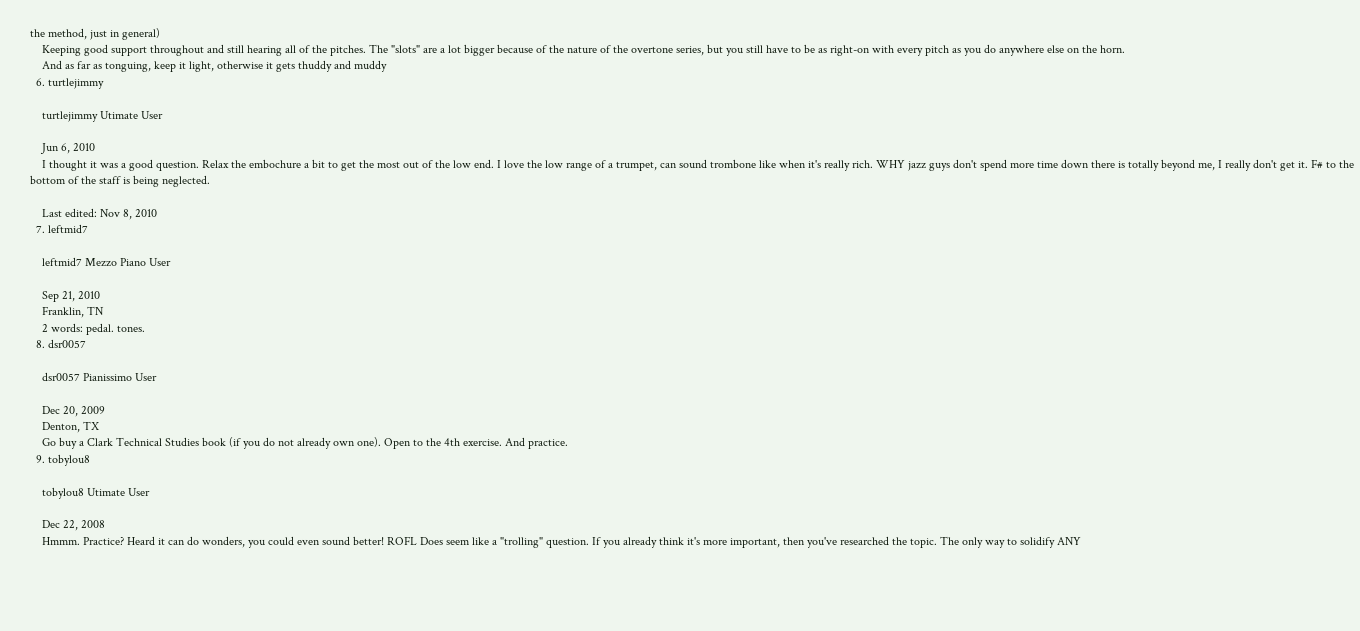the method, just in general)
    Keeping good support throughout and still hearing all of the pitches. The "slots" are a lot bigger because of the nature of the overtone series, but you still have to be as right-on with every pitch as you do anywhere else on the horn.
    And as far as tonguing, keep it light, otherwise it gets thuddy and muddy
  6. turtlejimmy

    turtlejimmy Utimate User

    Jun 6, 2010
    I thought it was a good question. Relax the embochure a bit to get the most out of the low end. I love the low range of a trumpet, can sound trombone like when it's really rich. WHY jazz guys don't spend more time down there is totally beyond me, I really don't get it. F# to the bottom of the staff is being neglected.

    Last edited: Nov 8, 2010
  7. leftmid7

    leftmid7 Mezzo Piano User

    Sep 21, 2010
    Franklin, TN
    2 words: pedal. tones.
  8. dsr0057

    dsr0057 Pianissimo User

    Dec 20, 2009
    Denton, TX
    Go buy a Clark Technical Studies book (if you do not already own one). Open to the 4th exercise. And practice.
  9. tobylou8

    tobylou8 Utimate User

    Dec 22, 2008
    Hmmm. Practice? Heard it can do wonders, you could even sound better! ROFL Does seem like a "trolling" question. If you already think it's more important, then you've researched the topic. The only way to solidify ANY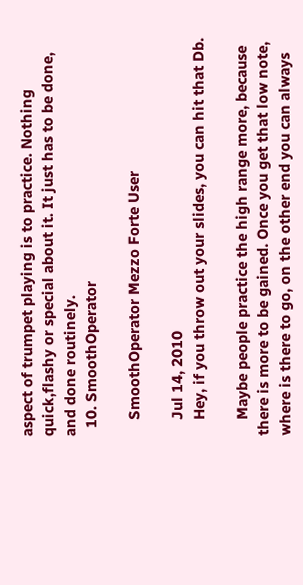aspect of trumpet playing is to practice. Nothing quick,flashy or special about it. It just has to be done, and done routinely.
  10. SmoothOperator

    SmoothOperator Mezzo Forte User

    Jul 14, 2010
    Hey, if you throw out your slides, you can hit that Db.

    Maybe people practice the high range more, because there is more to be gained. Once you get that low note, where is there to go, on the other end you can always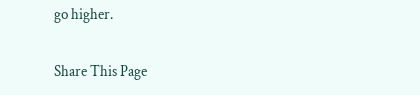go higher.

Share This Page